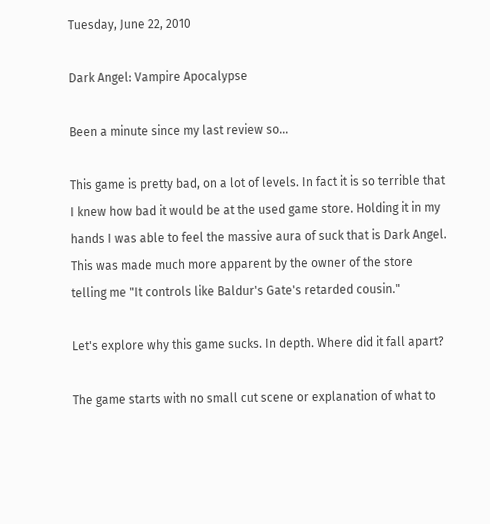Tuesday, June 22, 2010

Dark Angel: Vampire Apocalypse

Been a minute since my last review so...

This game is pretty bad, on a lot of levels. In fact it is so terrible that I knew how bad it would be at the used game store. Holding it in my hands I was able to feel the massive aura of suck that is Dark Angel. This was made much more apparent by the owner of the store telling me "It controls like Baldur's Gate's retarded cousin."

Let's explore why this game sucks. In depth. Where did it fall apart?

The game starts with no small cut scene or explanation of what to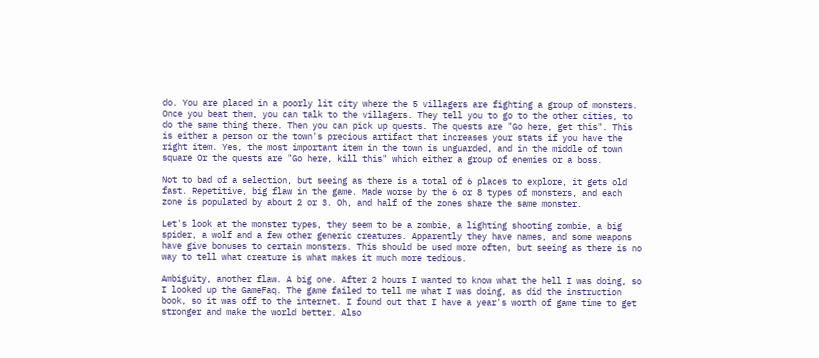do. You are placed in a poorly lit city where the 5 villagers are fighting a group of monsters. Once you beat them, you can talk to the villagers. They tell you to go to the other cities, to do the same thing there. Then you can pick up quests. The quests are "Go here, get this". This is either a person or the town's precious artifact that increases your stats if you have the right item. Yes, the most important item in the town is unguarded, and in the middle of town square Or the quests are "Go here, kill this" which either a group of enemies or a boss.

Not to bad of a selection, but seeing as there is a total of 6 places to explore, it gets old fast. Repetitive, big flaw in the game. Made worse by the 6 or 8 types of monsters, and each zone is populated by about 2 or 3. Oh, and half of the zones share the same monster.

Let's look at the monster types, they seem to be a zombie, a lighting shooting zombie, a big spider, a wolf and a few other generic creatures. Apparently they have names, and some weapons have give bonuses to certain monsters. This should be used more often, but seeing as there is no way to tell what creature is what makes it much more tedious.

Ambiguity, another flaw. A big one. After 2 hours I wanted to know what the hell I was doing, so I looked up the GameFaq. The game failed to tell me what I was doing, as did the instruction book, so it was off to the internet. I found out that I have a year's worth of game time to get stronger and make the world better. Also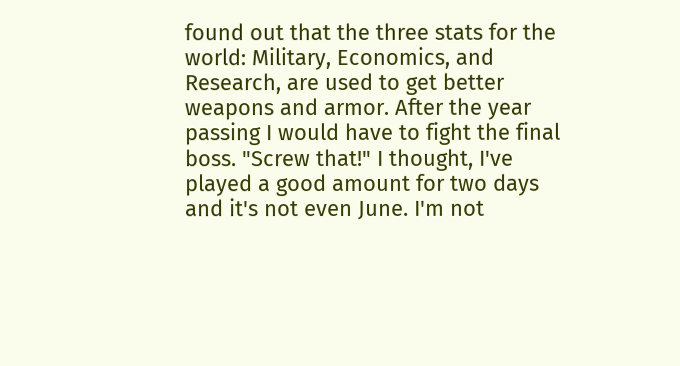found out that the three stats for the world: Military, Economics, and Research, are used to get better weapons and armor. After the year passing I would have to fight the final boss. "Screw that!" I thought, I've played a good amount for two days and it's not even June. I'm not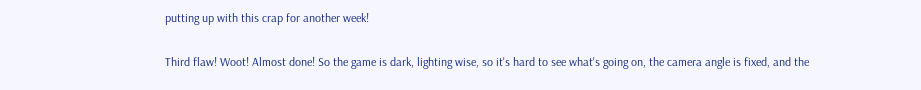putting up with this crap for another week!

Third flaw! Woot! Almost done! So the game is dark, lighting wise, so it's hard to see what's going on, the camera angle is fixed, and the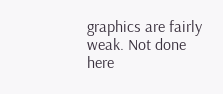graphics are fairly weak. Not done here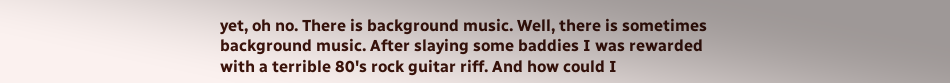yet, oh no. There is background music. Well, there is sometimes background music. After slaying some baddies I was rewarded with a terrible 80's rock guitar riff. And how could I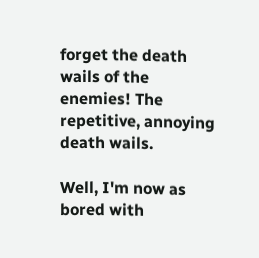forget the death wails of the enemies! The repetitive, annoying death wails.

Well, I'm now as bored with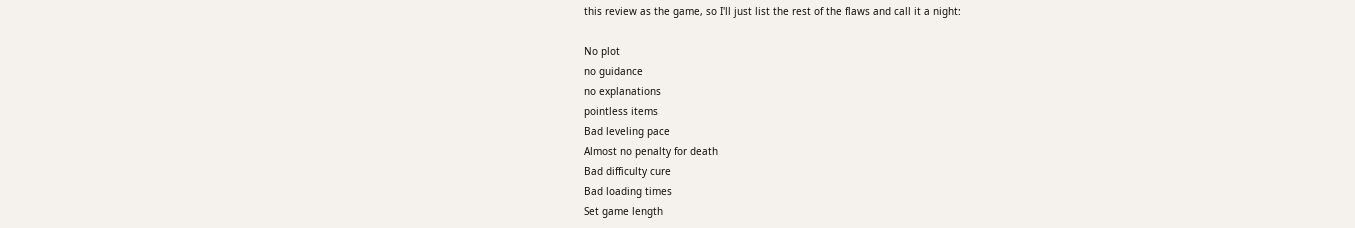this review as the game, so I'll just list the rest of the flaws and call it a night:

No plot
no guidance
no explanations
pointless items
Bad leveling pace
Almost no penalty for death
Bad difficulty cure
Bad loading times
Set game length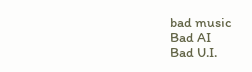bad music
Bad AI
Bad U.I.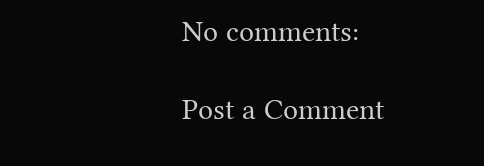No comments:

Post a Comment